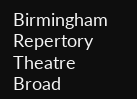Birmingham Repertory Theatre
Broad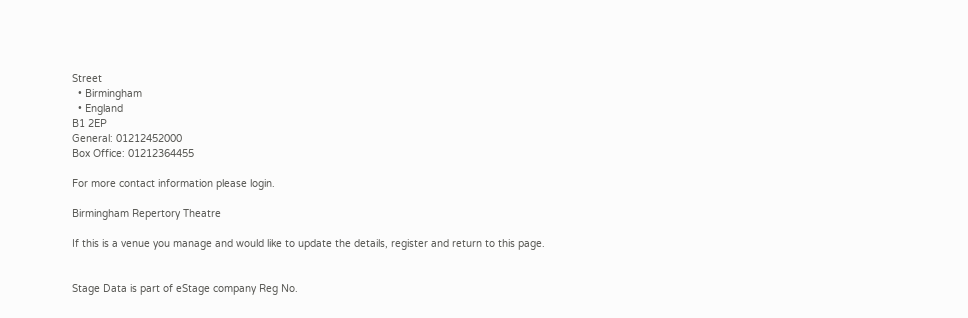Street
  • Birmingham
  • England
B1 2EP
General: 01212452000
Box Office: 01212364455

For more contact information please login.

Birmingham Repertory Theatre

If this is a venue you manage and would like to update the details, register and return to this page.


Stage Data is part of eStage company Reg No.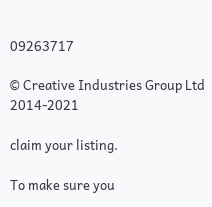09263717

© Creative Industries Group Ltd 2014-2021

claim your listing.

To make sure you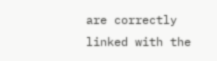are correctly linked with the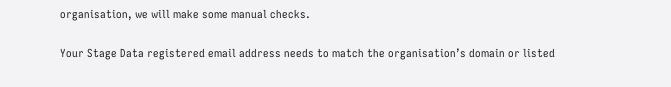organisation, we will make some manual checks.

Your Stage Data registered email address needs to match the organisation’s domain or listed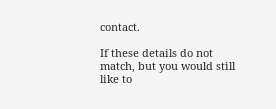contact.

If these details do not match, but you would still like to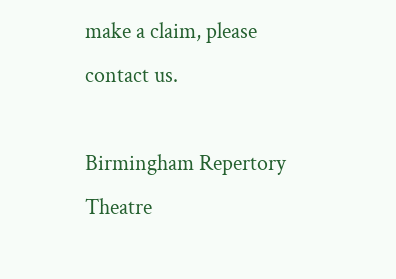make a claim, please contact us.

Birmingham Repertory Theatre